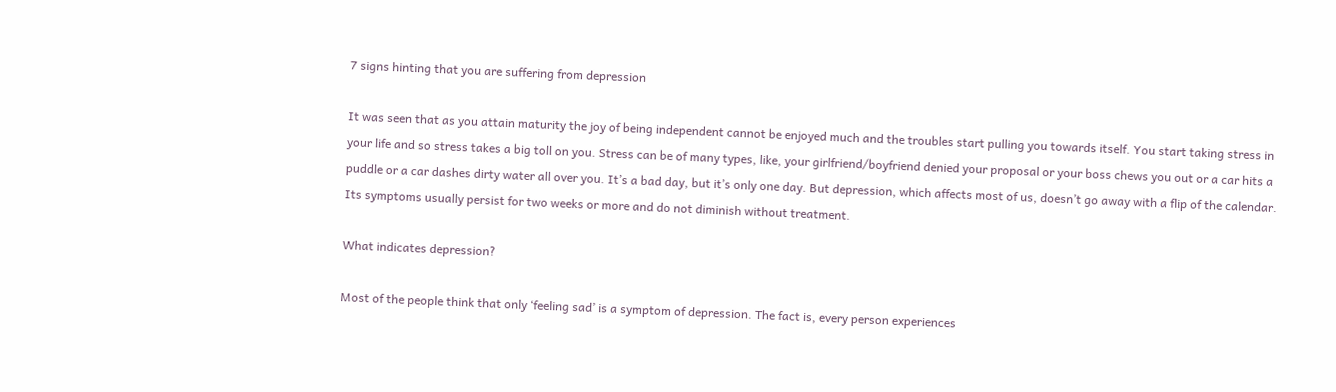7 signs hinting that you are suffering from depression

It was seen that as you attain maturity the joy of being independent cannot be enjoyed much and the troubles start pulling you towards itself. You start taking stress in your life and so stress takes a big toll on you. Stress can be of many types, like, your girlfriend/boyfriend denied your proposal or your boss chews you out or a car hits a puddle or a car dashes dirty water all over you. It’s a bad day, but it’s only one day. But depression, which affects most of us, doesn’t go away with a flip of the calendar. Its symptoms usually persist for two weeks or more and do not diminish without treatment.

What indicates depression?

Most of the people think that only ‘feeling sad’ is a symptom of depression. The fact is, every person experiences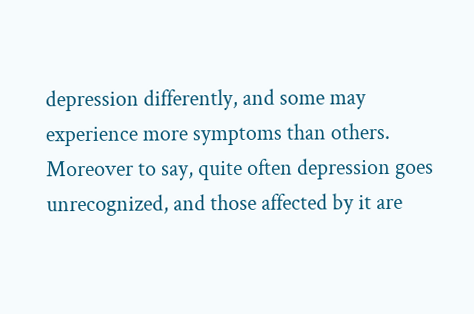depression differently, and some may experience more symptoms than others. Moreover to say, quite often depression goes unrecognized, and those affected by it are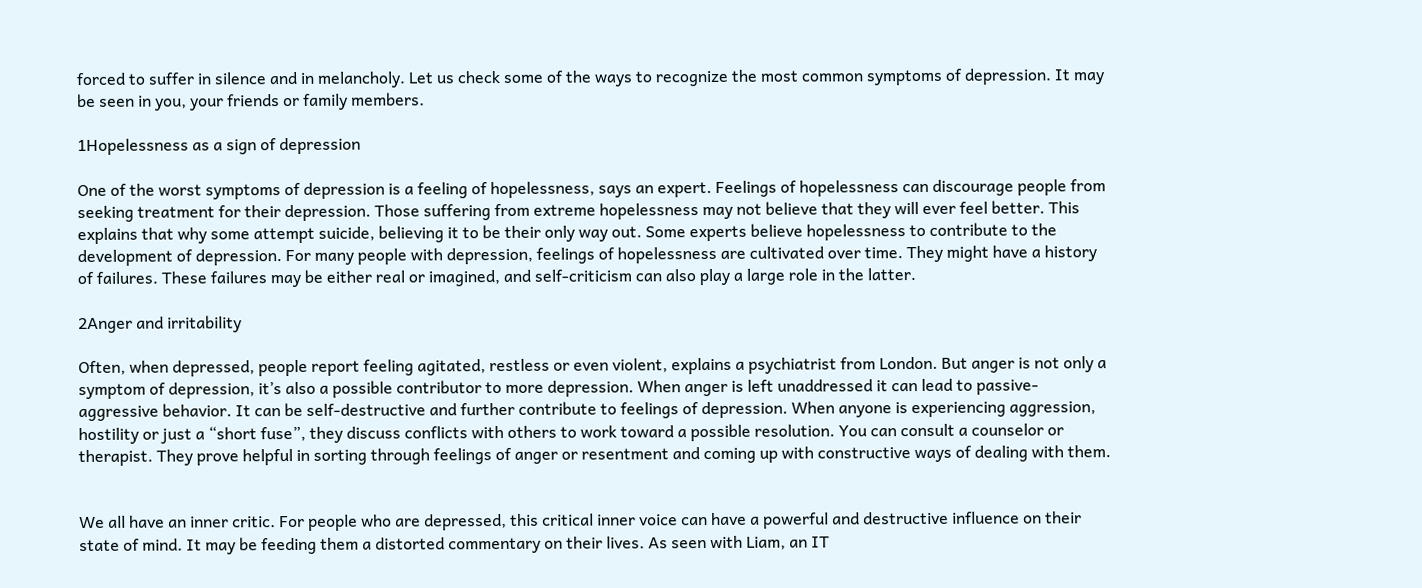forced to suffer in silence and in melancholy. Let us check some of the ways to recognize the most common symptoms of depression. It may be seen in you, your friends or family members.

1Hopelessness as a sign of depression

One of the worst symptoms of depression is a feeling of hopelessness, says an expert. Feelings of hopelessness can discourage people from seeking treatment for their depression. Those suffering from extreme hopelessness may not believe that they will ever feel better. This explains that why some attempt suicide, believing it to be their only way out. Some experts believe hopelessness to contribute to the development of depression. For many people with depression, feelings of hopelessness are cultivated over time. They might have a history of failures. These failures may be either real or imagined, and self-criticism can also play a large role in the latter.

2Anger and irritability

Often, when depressed, people report feeling agitated, restless or even violent, explains a psychiatrist from London. But anger is not only a symptom of depression, it’s also a possible contributor to more depression. When anger is left unaddressed it can lead to passive-aggressive behavior. It can be self-destructive and further contribute to feelings of depression. When anyone is experiencing aggression, hostility or just a “short fuse”, they discuss conflicts with others to work toward a possible resolution. You can consult a counselor or therapist. They prove helpful in sorting through feelings of anger or resentment and coming up with constructive ways of dealing with them.


We all have an inner critic. For people who are depressed, this critical inner voice can have a powerful and destructive influence on their state of mind. It may be feeding them a distorted commentary on their lives. As seen with Liam, an IT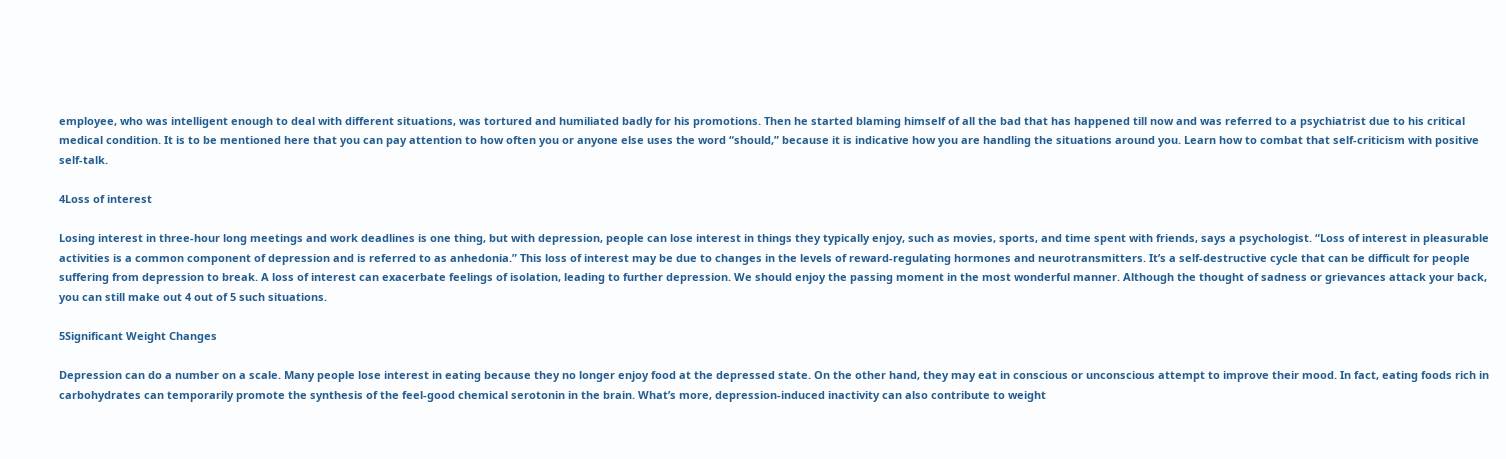employee, who was intelligent enough to deal with different situations, was tortured and humiliated badly for his promotions. Then he started blaming himself of all the bad that has happened till now and was referred to a psychiatrist due to his critical medical condition. It is to be mentioned here that you can pay attention to how often you or anyone else uses the word “should,” because it is indicative how you are handling the situations around you. Learn how to combat that self-criticism with positive self-talk.

4Loss of interest

Losing interest in three-hour long meetings and work deadlines is one thing, but with depression, people can lose interest in things they typically enjoy, such as movies, sports, and time spent with friends, says a psychologist. “Loss of interest in pleasurable activities is a common component of depression and is referred to as anhedonia.” This loss of interest may be due to changes in the levels of reward-regulating hormones and neurotransmitters. It’s a self-destructive cycle that can be difficult for people suffering from depression to break. A loss of interest can exacerbate feelings of isolation, leading to further depression. We should enjoy the passing moment in the most wonderful manner. Although the thought of sadness or grievances attack your back, you can still make out 4 out of 5 such situations.

5Significant Weight Changes

Depression can do a number on a scale. Many people lose interest in eating because they no longer enjoy food at the depressed state. On the other hand, they may eat in conscious or unconscious attempt to improve their mood. In fact, eating foods rich in carbohydrates can temporarily promote the synthesis of the feel-good chemical serotonin in the brain. What’s more, depression-induced inactivity can also contribute to weight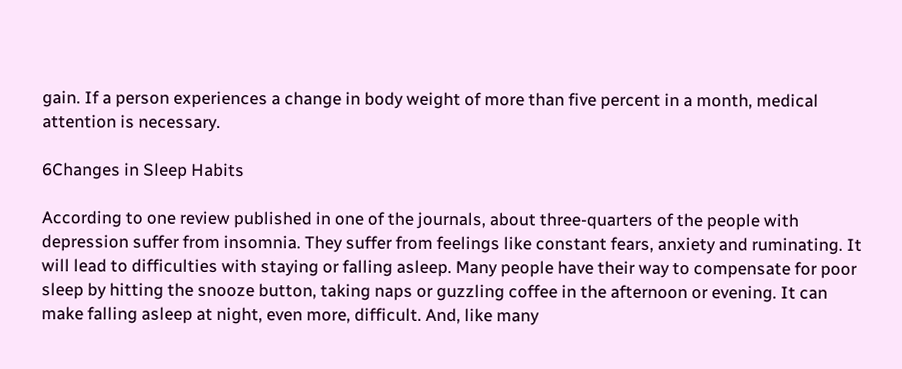gain. If a person experiences a change in body weight of more than five percent in a month, medical attention is necessary.

6Changes in Sleep Habits

According to one review published in one of the journals, about three-quarters of the people with depression suffer from insomnia. They suffer from feelings like constant fears, anxiety and ruminating. It will lead to difficulties with staying or falling asleep. Many people have their way to compensate for poor sleep by hitting the snooze button, taking naps or guzzling coffee in the afternoon or evening. It can make falling asleep at night, even more, difficult. And, like many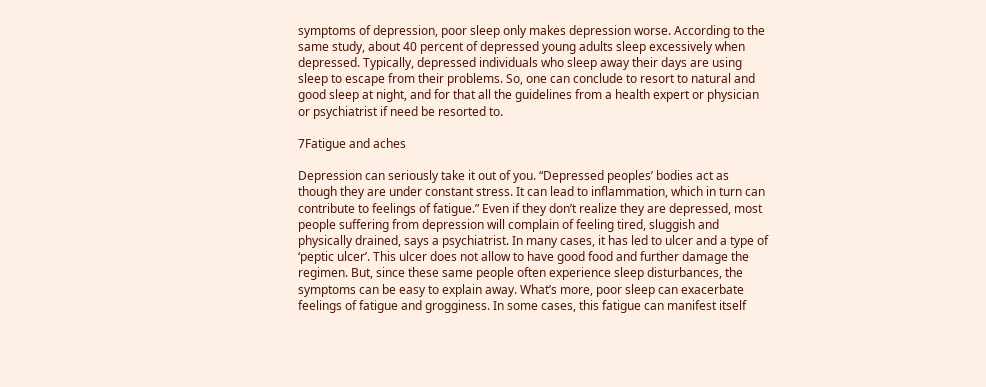symptoms of depression, poor sleep only makes depression worse. According to the same study, about 40 percent of depressed young adults sleep excessively when depressed. Typically, depressed individuals who sleep away their days are using sleep to escape from their problems. So, one can conclude to resort to natural and good sleep at night, and for that all the guidelines from a health expert or physician or psychiatrist if need be resorted to.

7Fatigue and aches

Depression can seriously take it out of you. “Depressed peoples’ bodies act as though they are under constant stress. It can lead to inflammation, which in turn can contribute to feelings of fatigue.” Even if they don’t realize they are depressed, most people suffering from depression will complain of feeling tired, sluggish and physically drained, says a psychiatrist. In many cases, it has led to ulcer and a type of ‘peptic ulcer’. This ulcer does not allow to have good food and further damage the regimen. But, since these same people often experience sleep disturbances, the symptoms can be easy to explain away. What’s more, poor sleep can exacerbate feelings of fatigue and grogginess. In some cases, this fatigue can manifest itself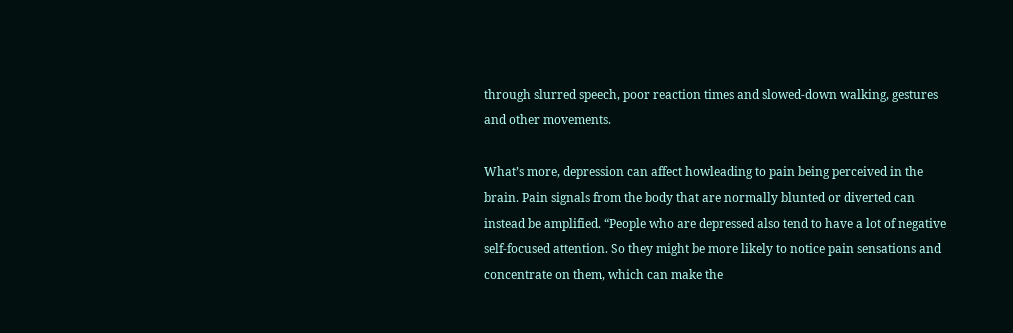through slurred speech, poor reaction times and slowed-down walking, gestures and other movements.

What’s more, depression can affect howleading to pain being perceived in the brain. Pain signals from the body that are normally blunted or diverted can instead be amplified. “People who are depressed also tend to have a lot of negative self-focused attention. So they might be more likely to notice pain sensations and concentrate on them, which can make the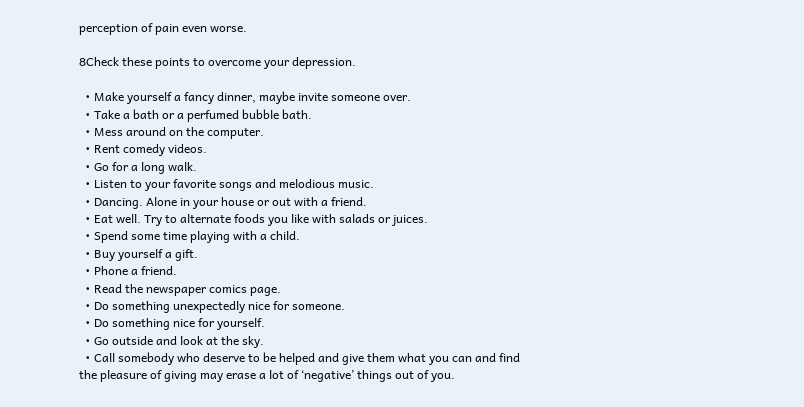perception of pain even worse.

8Check these points to overcome your depression.

  • Make yourself a fancy dinner, maybe invite someone over.
  • Take a bath or a perfumed bubble bath.
  • Mess around on the computer.
  • Rent comedy videos.
  • Go for a long walk.
  • Listen to your favorite songs and melodious music.
  • Dancing. Alone in your house or out with a friend.
  • Eat well. Try to alternate foods you like with salads or juices.
  • Spend some time playing with a child.
  • Buy yourself a gift.
  • Phone a friend.
  • Read the newspaper comics page.
  • Do something unexpectedly nice for someone.
  • Do something nice for yourself.
  • Go outside and look at the sky.
  • Call somebody who deserve to be helped and give them what you can and find the pleasure of giving may erase a lot of ‘negative’ things out of you.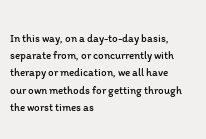In this way, on a day-to-day basis, separate from, or concurrently with therapy or medication, we all have our own methods for getting through the worst times as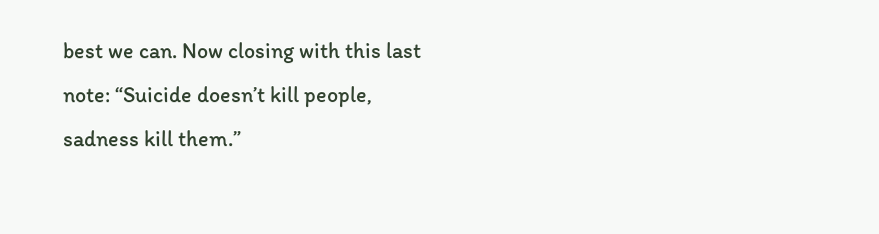best we can. Now closing with this last note: “Suicide doesn’t kill people, sadness kill them.”